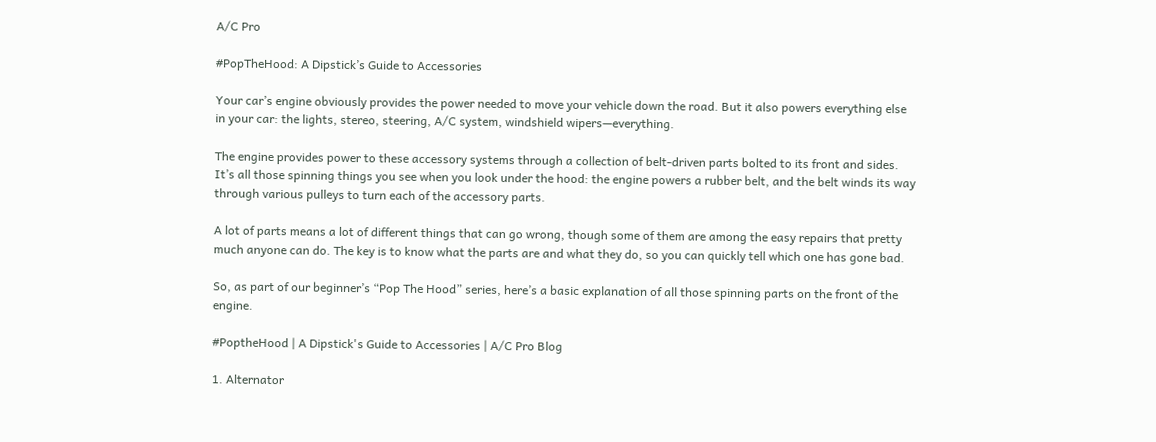A/C Pro

#PopTheHood: A Dipstick’s Guide to Accessories

Your car’s engine obviously provides the power needed to move your vehicle down the road. But it also powers everything else in your car: the lights, stereo, steering, A/C system, windshield wipers—everything.

The engine provides power to these accessory systems through a collection of belt-driven parts bolted to its front and sides. It’s all those spinning things you see when you look under the hood: the engine powers a rubber belt, and the belt winds its way through various pulleys to turn each of the accessory parts.

A lot of parts means a lot of different things that can go wrong, though some of them are among the easy repairs that pretty much anyone can do. The key is to know what the parts are and what they do, so you can quickly tell which one has gone bad.

So, as part of our beginner’s “Pop The Hood” series, here’s a basic explanation of all those spinning parts on the front of the engine.

#PoptheHood | A Dipstick's Guide to Accessories | A/C Pro Blog

1. Alternator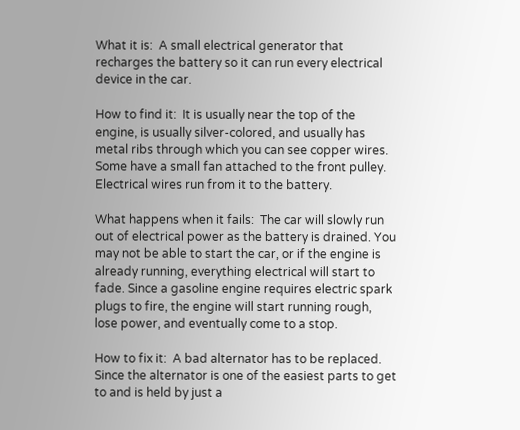What it is:  A small electrical generator that recharges the battery so it can run every electrical device in the car.

How to find it:  It is usually near the top of the engine, is usually silver-colored, and usually has metal ribs through which you can see copper wires. Some have a small fan attached to the front pulley. Electrical wires run from it to the battery.

What happens when it fails:  The car will slowly run out of electrical power as the battery is drained. You may not be able to start the car, or if the engine is already running, everything electrical will start to fade. Since a gasoline engine requires electric spark plugs to fire, the engine will start running rough, lose power, and eventually come to a stop.

How to fix it:  A bad alternator has to be replaced. Since the alternator is one of the easiest parts to get to and is held by just a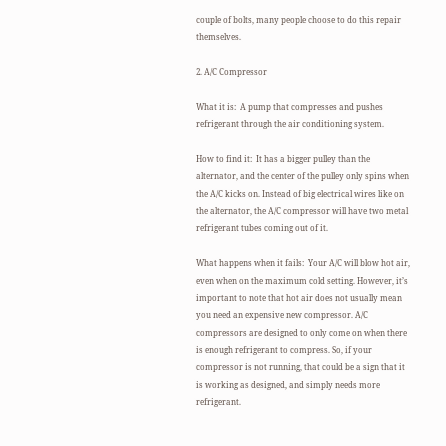couple of bolts, many people choose to do this repair themselves.

2. A/C Compressor

What it is:  A pump that compresses and pushes refrigerant through the air conditioning system.

How to find it:  It has a bigger pulley than the alternator, and the center of the pulley only spins when the A/C kicks on. Instead of big electrical wires like on the alternator, the A/C compressor will have two metal refrigerant tubes coming out of it.

What happens when it fails:  Your A/C will blow hot air, even when on the maximum cold setting. However, it’s important to note that hot air does not usually mean you need an expensive new compressor. A/C compressors are designed to only come on when there is enough refrigerant to compress. So, if your compressor is not running, that could be a sign that it is working as designed, and simply needs more refrigerant.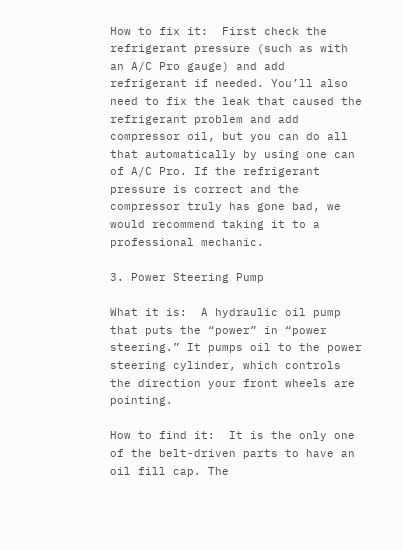How to fix it:  First check the refrigerant pressure (such as with an A/C Pro gauge) and add refrigerant if needed. You’ll also need to fix the leak that caused the refrigerant problem and add compressor oil, but you can do all that automatically by using one can of A/C Pro. If the refrigerant pressure is correct and the compressor truly has gone bad, we would recommend taking it to a professional mechanic.

3. Power Steering Pump

What it is:  A hydraulic oil pump that puts the “power” in “power steering.” It pumps oil to the power steering cylinder, which controls the direction your front wheels are pointing.

How to find it:  It is the only one of the belt-driven parts to have an oil fill cap. The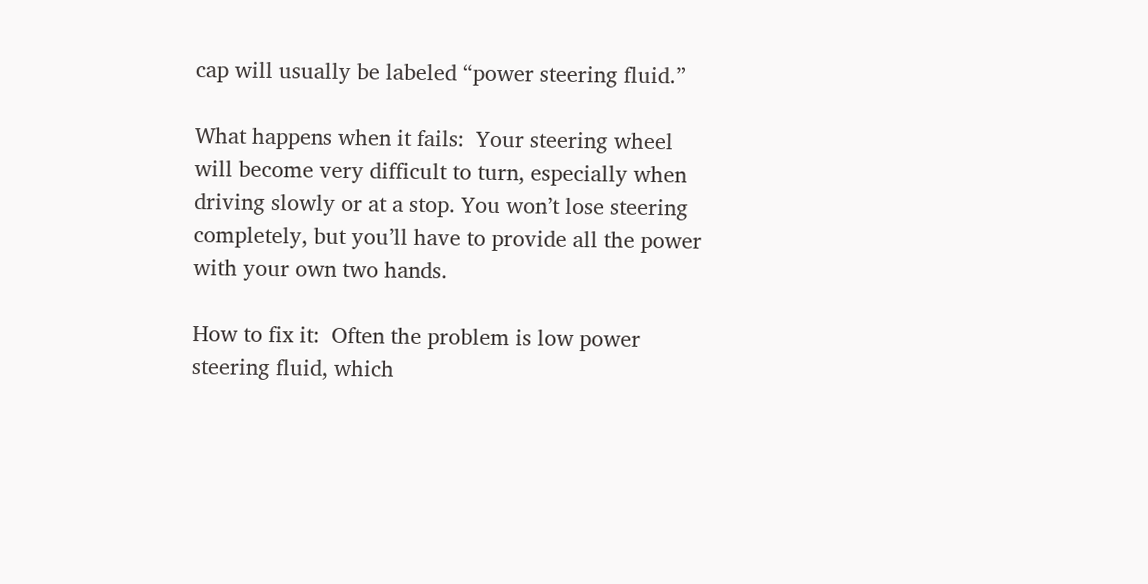cap will usually be labeled “power steering fluid.”

What happens when it fails:  Your steering wheel will become very difficult to turn, especially when driving slowly or at a stop. You won’t lose steering completely, but you’ll have to provide all the power with your own two hands.

How to fix it:  Often the problem is low power steering fluid, which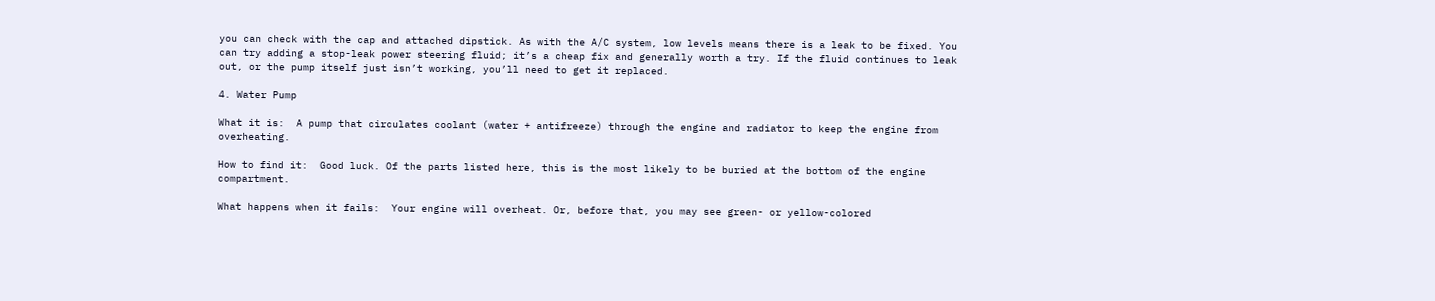you can check with the cap and attached dipstick. As with the A/C system, low levels means there is a leak to be fixed. You can try adding a stop-leak power steering fluid; it’s a cheap fix and generally worth a try. If the fluid continues to leak out, or the pump itself just isn’t working, you’ll need to get it replaced.

4. Water Pump

What it is:  A pump that circulates coolant (water + antifreeze) through the engine and radiator to keep the engine from overheating.

How to find it:  Good luck. Of the parts listed here, this is the most likely to be buried at the bottom of the engine compartment.

What happens when it fails:  Your engine will overheat. Or, before that, you may see green- or yellow-colored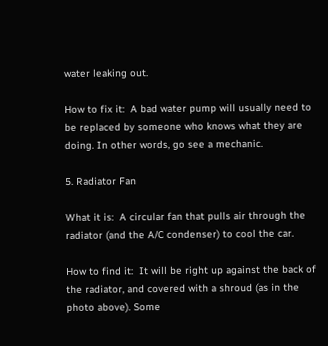water leaking out.

How to fix it:  A bad water pump will usually need to be replaced by someone who knows what they are doing. In other words, go see a mechanic.

5. Radiator Fan

What it is:  A circular fan that pulls air through the radiator (and the A/C condenser) to cool the car.

How to find it:  It will be right up against the back of the radiator, and covered with a shroud (as in the photo above). Some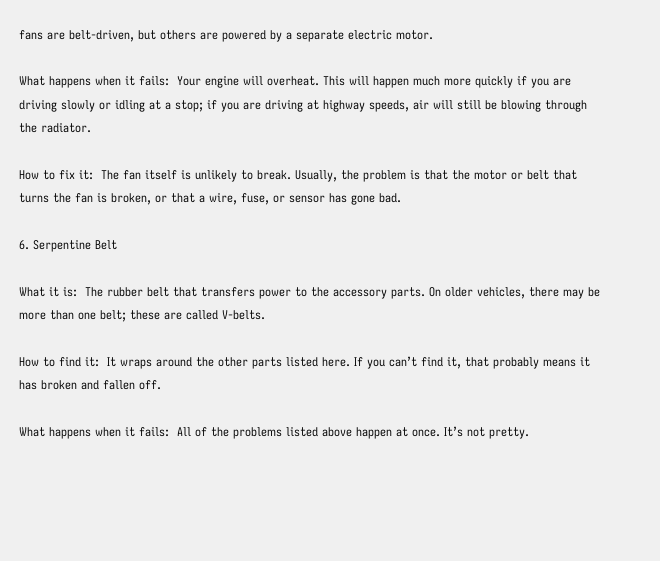fans are belt-driven, but others are powered by a separate electric motor.

What happens when it fails:  Your engine will overheat. This will happen much more quickly if you are driving slowly or idling at a stop; if you are driving at highway speeds, air will still be blowing through the radiator.

How to fix it:  The fan itself is unlikely to break. Usually, the problem is that the motor or belt that turns the fan is broken, or that a wire, fuse, or sensor has gone bad.

6. Serpentine Belt

What it is:  The rubber belt that transfers power to the accessory parts. On older vehicles, there may be more than one belt; these are called V-belts.

How to find it:  It wraps around the other parts listed here. If you can’t find it, that probably means it has broken and fallen off.

What happens when it fails:  All of the problems listed above happen at once. It’s not pretty.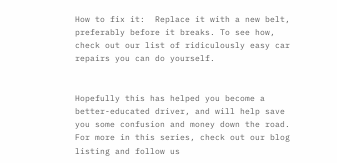How to fix it:  Replace it with a new belt, preferably before it breaks. To see how, check out our list of ridiculously easy car repairs you can do yourself.


Hopefully this has helped you become a better-educated driver, and will help save you some confusion and money down the road. For more in this series, check out our blog listing and follow us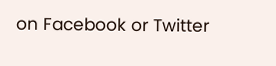on Facebook or Twitter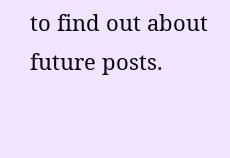to find out about future posts.